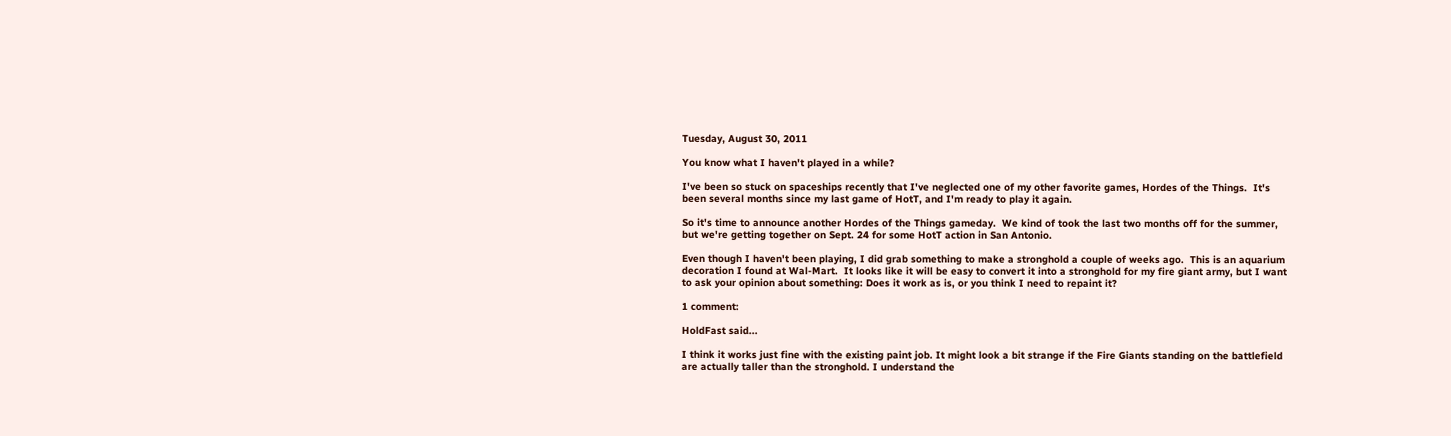Tuesday, August 30, 2011

You know what I haven't played in a while?

I've been so stuck on spaceships recently that I've neglected one of my other favorite games, Hordes of the Things.  It's been several months since my last game of HotT, and I'm ready to play it again.

So it's time to announce another Hordes of the Things gameday.  We kind of took the last two months off for the summer, but we're getting together on Sept. 24 for some HotT action in San Antonio.

Even though I haven't been playing, I did grab something to make a stronghold a couple of weeks ago.  This is an aquarium decoration I found at Wal-Mart.  It looks like it will be easy to convert it into a stronghold for my fire giant army, but I want to ask your opinion about something: Does it work as is, or you think I need to repaint it?

1 comment:

HoldFast said...

I think it works just fine with the existing paint job. It might look a bit strange if the Fire Giants standing on the battlefield are actually taller than the stronghold. I understand the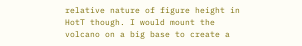relative nature of figure height in HotT though. I would mount the volcano on a big base to create a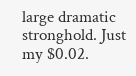large dramatic stronghold. Just my $0.02.